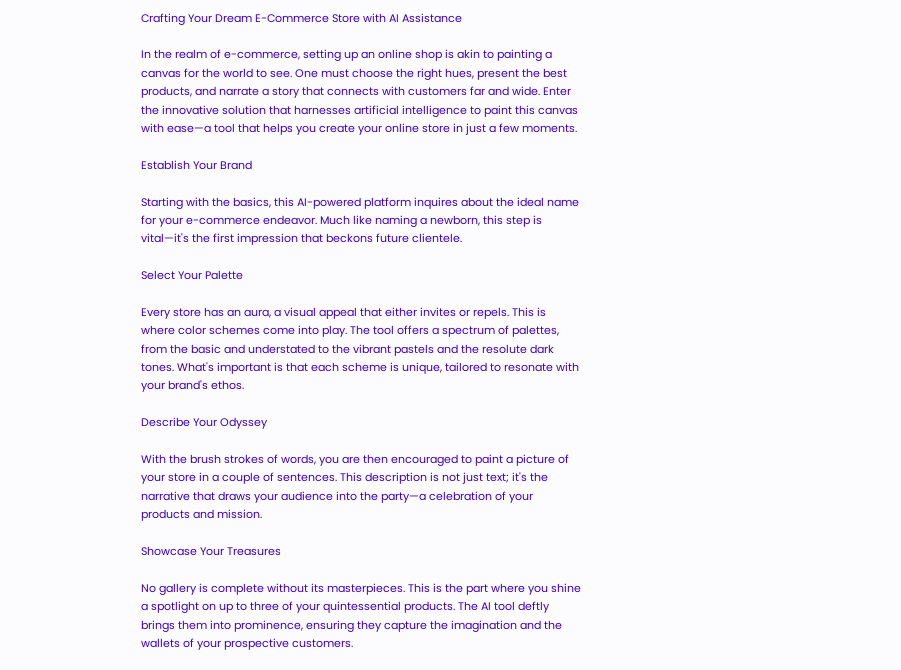Crafting Your Dream E-Commerce Store with AI Assistance

In the realm of e-commerce, setting up an online shop is akin to painting a canvas for the world to see. One must choose the right hues, present the best products, and narrate a story that connects with customers far and wide. Enter the innovative solution that harnesses artificial intelligence to paint this canvas with ease—a tool that helps you create your online store in just a few moments.

Establish Your Brand

Starting with the basics, this AI-powered platform inquires about the ideal name for your e-commerce endeavor. Much like naming a newborn, this step is vital—it's the first impression that beckons future clientele.

Select Your Palette

Every store has an aura, a visual appeal that either invites or repels. This is where color schemes come into play. The tool offers a spectrum of palettes, from the basic and understated to the vibrant pastels and the resolute dark tones. What's important is that each scheme is unique, tailored to resonate with your brand's ethos.

Describe Your Odyssey

With the brush strokes of words, you are then encouraged to paint a picture of your store in a couple of sentences. This description is not just text; it's the narrative that draws your audience into the party—a celebration of your products and mission.

Showcase Your Treasures

No gallery is complete without its masterpieces. This is the part where you shine a spotlight on up to three of your quintessential products. The AI tool deftly brings them into prominence, ensuring they capture the imagination and the wallets of your prospective customers.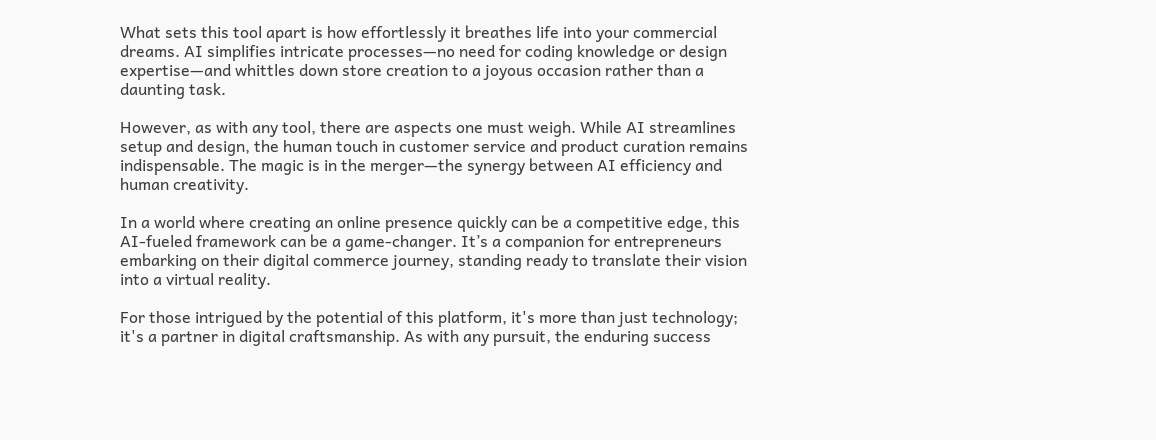What sets this tool apart is how effortlessly it breathes life into your commercial dreams. AI simplifies intricate processes—no need for coding knowledge or design expertise—and whittles down store creation to a joyous occasion rather than a daunting task.

However, as with any tool, there are aspects one must weigh. While AI streamlines setup and design, the human touch in customer service and product curation remains indispensable. The magic is in the merger—the synergy between AI efficiency and human creativity.

In a world where creating an online presence quickly can be a competitive edge, this AI-fueled framework can be a game-changer. It’s a companion for entrepreneurs embarking on their digital commerce journey, standing ready to translate their vision into a virtual reality.

For those intrigued by the potential of this platform, it's more than just technology; it's a partner in digital craftsmanship. As with any pursuit, the enduring success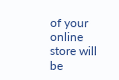of your online store will be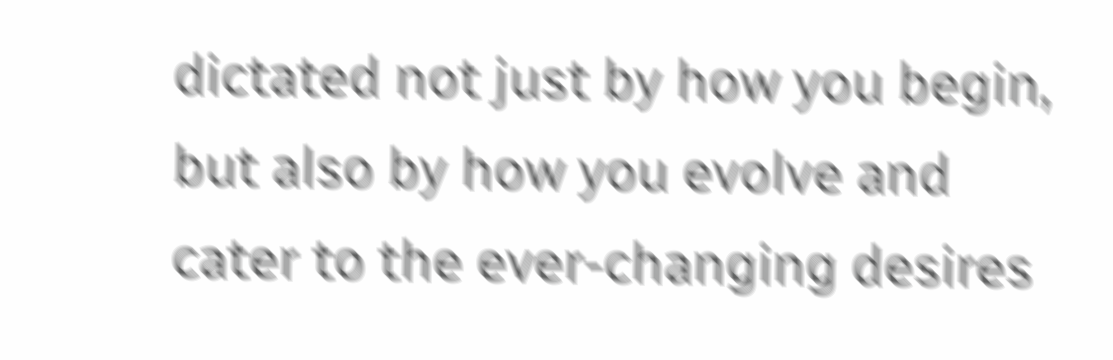dictated not just by how you begin, but also by how you evolve and cater to the ever-changing desires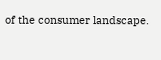of the consumer landscape.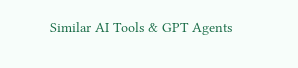Similar AI Tools & GPT Agents